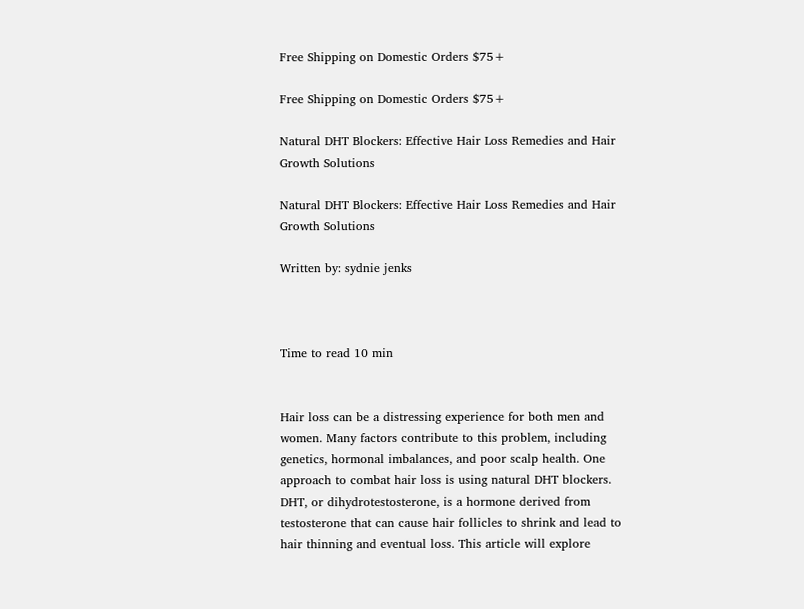Free Shipping on Domestic Orders $75+

Free Shipping on Domestic Orders $75+

Natural DHT Blockers: Effective Hair Loss Remedies and Hair Growth Solutions

Natural DHT Blockers: Effective Hair Loss Remedies and Hair Growth Solutions

Written by: sydnie jenks



Time to read 10 min


Hair loss can be a distressing experience for both men and women. Many factors contribute to this problem, including genetics, hormonal imbalances, and poor scalp health. One approach to combat hair loss is using natural DHT blockers. DHT, or dihydrotestosterone, is a hormone derived from testosterone that can cause hair follicles to shrink and lead to hair thinning and eventual loss. This article will explore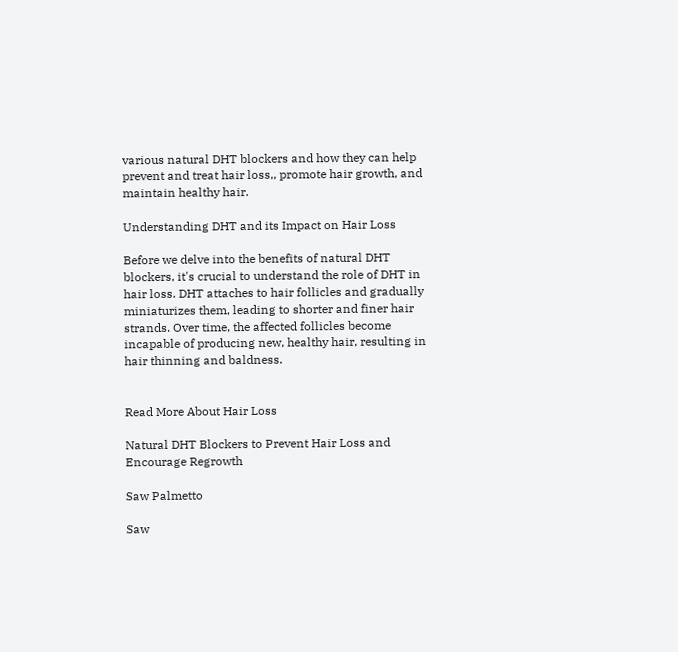various natural DHT blockers and how they can help prevent and treat hair loss,, promote hair growth, and maintain healthy hair.

Understanding DHT and its Impact on Hair Loss

Before we delve into the benefits of natural DHT blockers, it's crucial to understand the role of DHT in hair loss. DHT attaches to hair follicles and gradually miniaturizes them, leading to shorter and finer hair strands. Over time, the affected follicles become incapable of producing new, healthy hair, resulting in hair thinning and baldness.


Read More About Hair Loss

Natural DHT Blockers to Prevent Hair Loss and Encourage Regrowth

Saw Palmetto

Saw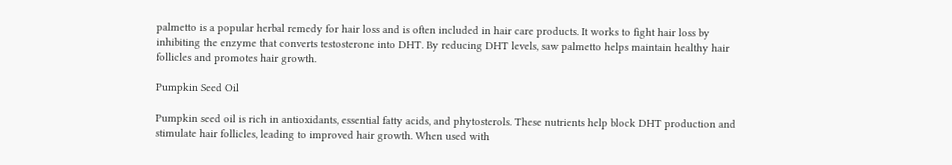palmetto is a popular herbal remedy for hair loss and is often included in hair care products. It works to fight hair loss by inhibiting the enzyme that converts testosterone into DHT. By reducing DHT levels, saw palmetto helps maintain healthy hair follicles and promotes hair growth.

Pumpkin Seed Oil

Pumpkin seed oil is rich in antioxidants, essential fatty acids, and phytosterols. These nutrients help block DHT production and stimulate hair follicles, leading to improved hair growth. When used with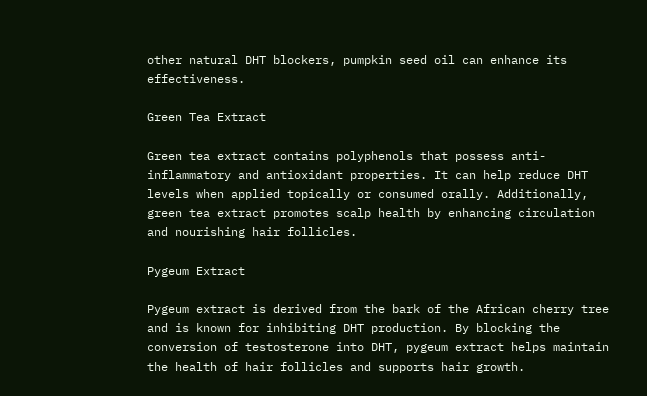other natural DHT blockers, pumpkin seed oil can enhance its effectiveness.

Green Tea Extract

Green tea extract contains polyphenols that possess anti-inflammatory and antioxidant properties. It can help reduce DHT levels when applied topically or consumed orally. Additionally, green tea extract promotes scalp health by enhancing circulation and nourishing hair follicles.

Pygeum Extract

Pygeum extract is derived from the bark of the African cherry tree and is known for inhibiting DHT production. By blocking the conversion of testosterone into DHT, pygeum extract helps maintain the health of hair follicles and supports hair growth.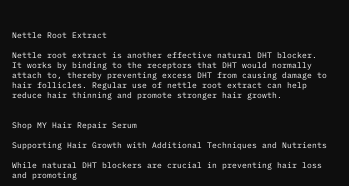Nettle Root Extract

Nettle root extract is another effective natural DHT blocker. It works by binding to the receptors that DHT would normally attach to, thereby preventing excess DHT from causing damage to hair follicles. Regular use of nettle root extract can help reduce hair thinning and promote stronger hair growth.


Shop MY Hair Repair Serum

Supporting Hair Growth with Additional Techniques and Nutrients

While natural DHT blockers are crucial in preventing hair loss and promoting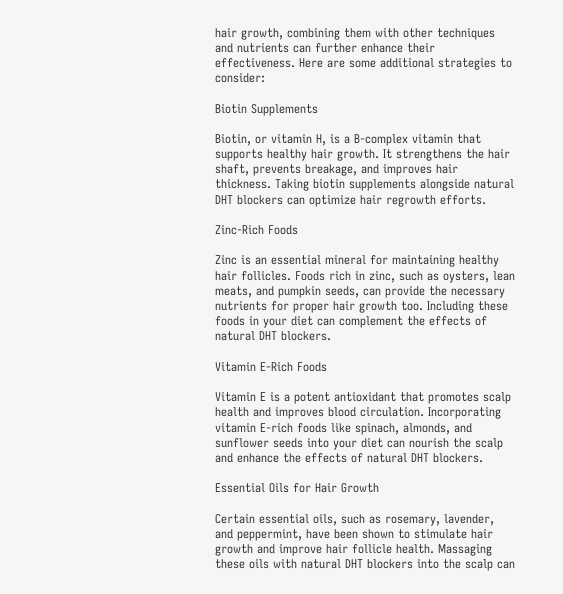hair growth, combining them with other techniques and nutrients can further enhance their effectiveness. Here are some additional strategies to consider:

Biotin Supplements

Biotin, or vitamin H, is a B-complex vitamin that supports healthy hair growth. It strengthens the hair shaft, prevents breakage, and improves hair thickness. Taking biotin supplements alongside natural DHT blockers can optimize hair regrowth efforts.

Zinc-Rich Foods

Zinc is an essential mineral for maintaining healthy hair follicles. Foods rich in zinc, such as oysters, lean meats, and pumpkin seeds, can provide the necessary nutrients for proper hair growth too. Including these foods in your diet can complement the effects of natural DHT blockers.

Vitamin E-Rich Foods

Vitamin E is a potent antioxidant that promotes scalp health and improves blood circulation. Incorporating vitamin E-rich foods like spinach, almonds, and sunflower seeds into your diet can nourish the scalp and enhance the effects of natural DHT blockers.

Essential Oils for Hair Growth

Certain essential oils, such as rosemary, lavender, and peppermint, have been shown to stimulate hair growth and improve hair follicle health. Massaging these oils with natural DHT blockers into the scalp can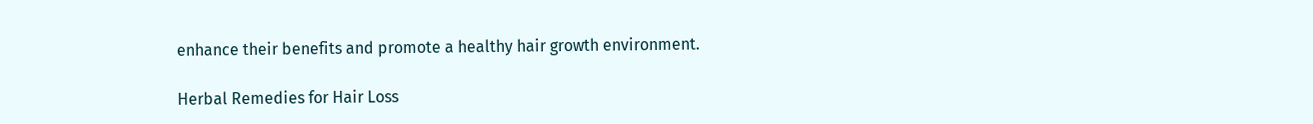enhance their benefits and promote a healthy hair growth environment.

Herbal Remedies for Hair Loss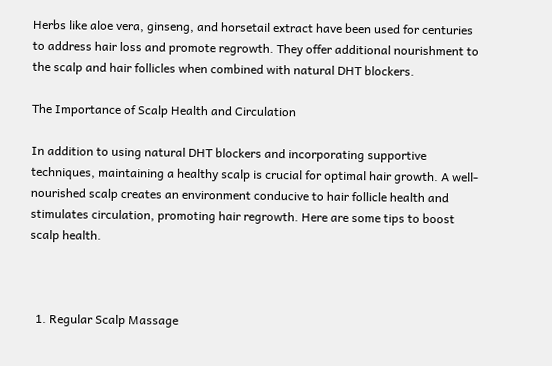Herbs like aloe vera, ginseng, and horsetail extract have been used for centuries to address hair loss and promote regrowth. They offer additional nourishment to the scalp and hair follicles when combined with natural DHT blockers.

The Importance of Scalp Health and Circulation

In addition to using natural DHT blockers and incorporating supportive techniques, maintaining a healthy scalp is crucial for optimal hair growth. A well-nourished scalp creates an environment conducive to hair follicle health and stimulates circulation, promoting hair regrowth. Here are some tips to boost scalp health.



  1. Regular Scalp Massage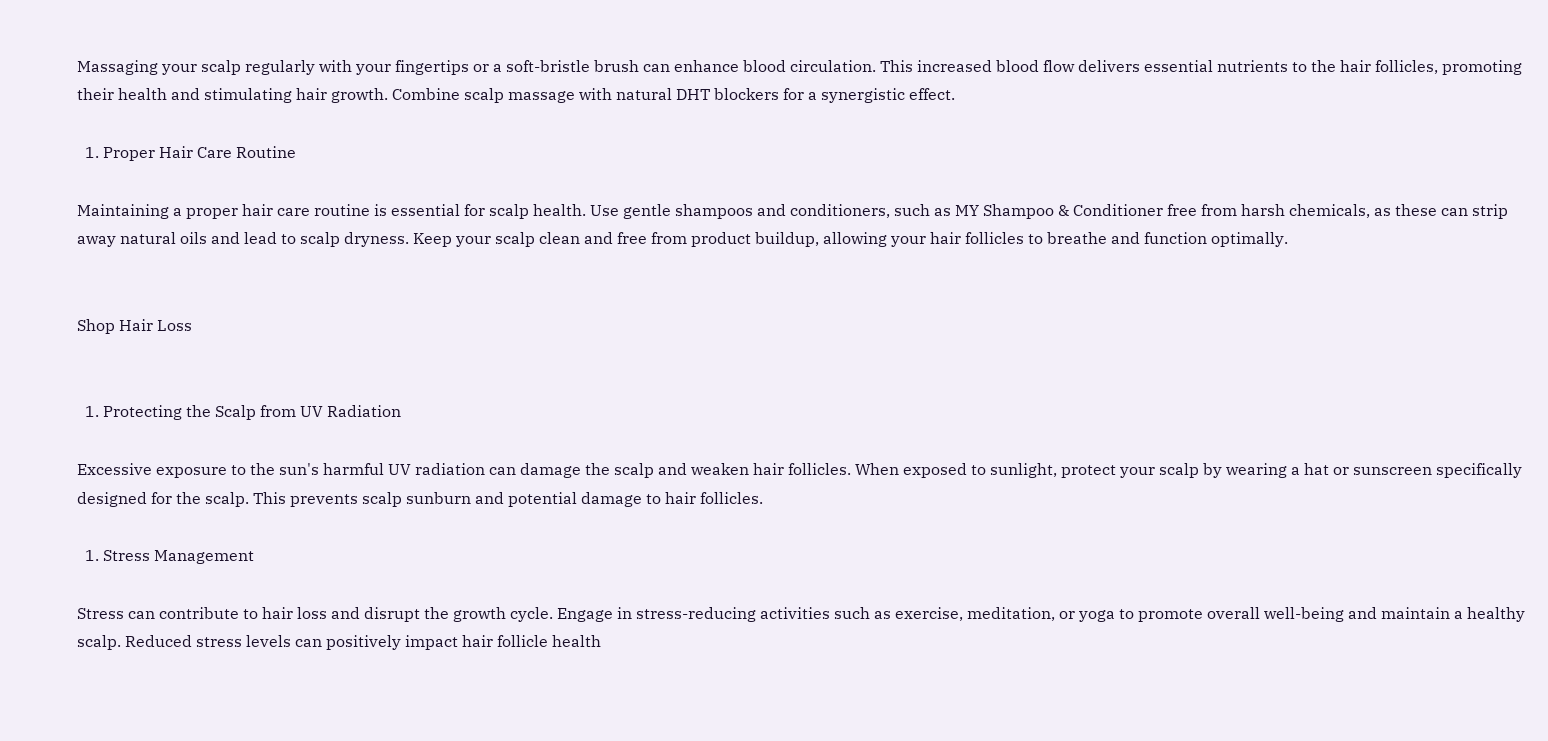Massaging your scalp regularly with your fingertips or a soft-bristle brush can enhance blood circulation. This increased blood flow delivers essential nutrients to the hair follicles, promoting their health and stimulating hair growth. Combine scalp massage with natural DHT blockers for a synergistic effect.

  1. Proper Hair Care Routine

Maintaining a proper hair care routine is essential for scalp health. Use gentle shampoos and conditioners, such as MY Shampoo & Conditioner free from harsh chemicals, as these can strip away natural oils and lead to scalp dryness. Keep your scalp clean and free from product buildup, allowing your hair follicles to breathe and function optimally.


Shop Hair Loss


  1. Protecting the Scalp from UV Radiation

Excessive exposure to the sun's harmful UV radiation can damage the scalp and weaken hair follicles. When exposed to sunlight, protect your scalp by wearing a hat or sunscreen specifically designed for the scalp. This prevents scalp sunburn and potential damage to hair follicles.

  1. Stress Management

Stress can contribute to hair loss and disrupt the growth cycle. Engage in stress-reducing activities such as exercise, meditation, or yoga to promote overall well-being and maintain a healthy scalp. Reduced stress levels can positively impact hair follicle health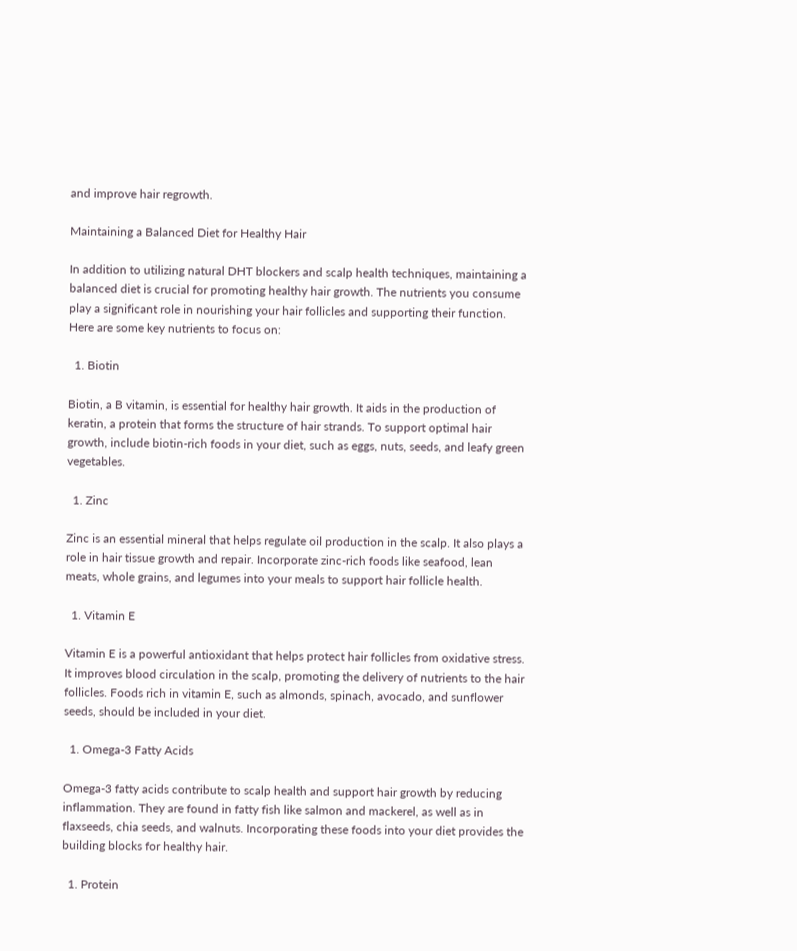and improve hair regrowth.

Maintaining a Balanced Diet for Healthy Hair

In addition to utilizing natural DHT blockers and scalp health techniques, maintaining a balanced diet is crucial for promoting healthy hair growth. The nutrients you consume play a significant role in nourishing your hair follicles and supporting their function. Here are some key nutrients to focus on:

  1. Biotin

Biotin, a B vitamin, is essential for healthy hair growth. It aids in the production of keratin, a protein that forms the structure of hair strands. To support optimal hair growth, include biotin-rich foods in your diet, such as eggs, nuts, seeds, and leafy green vegetables.

  1. Zinc

Zinc is an essential mineral that helps regulate oil production in the scalp. It also plays a role in hair tissue growth and repair. Incorporate zinc-rich foods like seafood, lean meats, whole grains, and legumes into your meals to support hair follicle health.

  1. Vitamin E

Vitamin E is a powerful antioxidant that helps protect hair follicles from oxidative stress. It improves blood circulation in the scalp, promoting the delivery of nutrients to the hair follicles. Foods rich in vitamin E, such as almonds, spinach, avocado, and sunflower seeds, should be included in your diet.

  1. Omega-3 Fatty Acids

Omega-3 fatty acids contribute to scalp health and support hair growth by reducing inflammation. They are found in fatty fish like salmon and mackerel, as well as in flaxseeds, chia seeds, and walnuts. Incorporating these foods into your diet provides the building blocks for healthy hair.

  1. Protein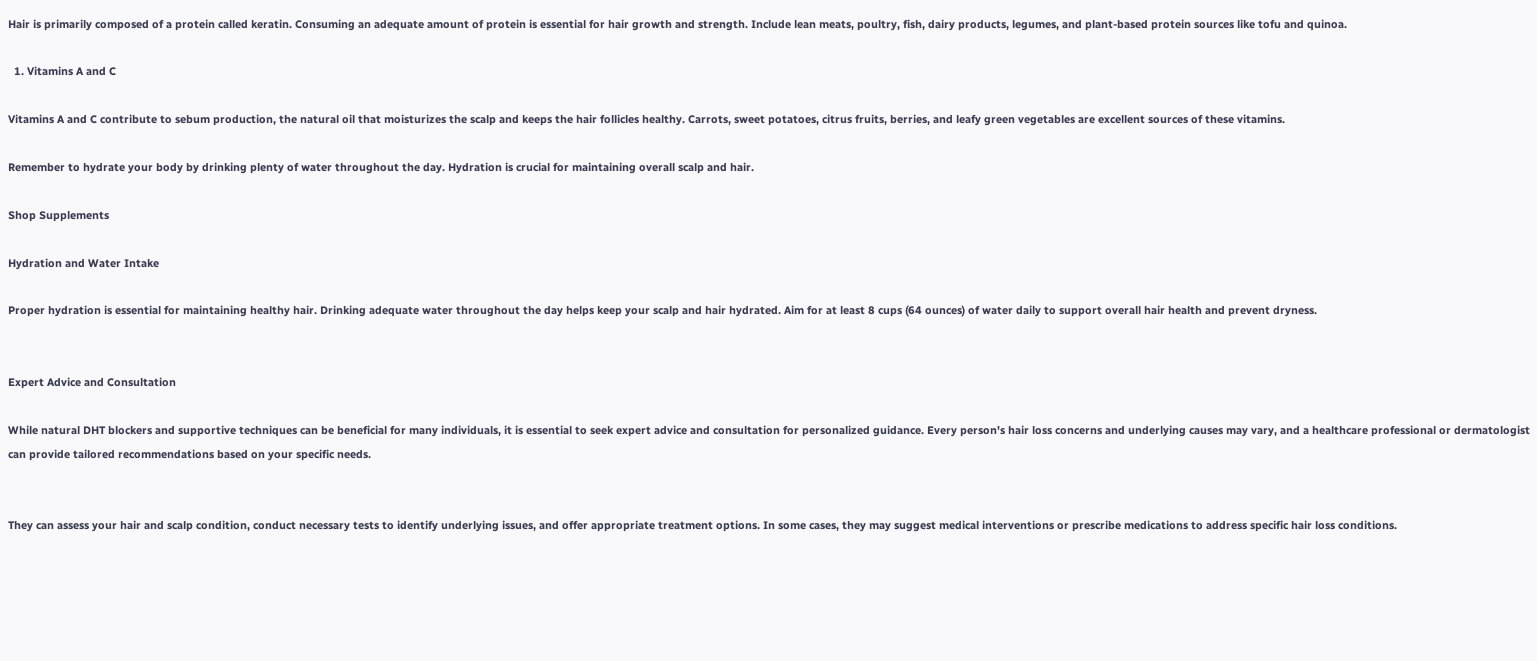Hair is primarily composed of a protein called keratin. Consuming an adequate amount of protein is essential for hair growth and strength. Include lean meats, poultry, fish, dairy products, legumes, and plant-based protein sources like tofu and quinoa.

  1. Vitamins A and C

Vitamins A and C contribute to sebum production, the natural oil that moisturizes the scalp and keeps the hair follicles healthy. Carrots, sweet potatoes, citrus fruits, berries, and leafy green vegetables are excellent sources of these vitamins.

Remember to hydrate your body by drinking plenty of water throughout the day. Hydration is crucial for maintaining overall scalp and hair.

Shop Supplements

Hydration and Water Intake

Proper hydration is essential for maintaining healthy hair. Drinking adequate water throughout the day helps keep your scalp and hair hydrated. Aim for at least 8 cups (64 ounces) of water daily to support overall hair health and prevent dryness.


Expert Advice and Consultation

While natural DHT blockers and supportive techniques can be beneficial for many individuals, it is essential to seek expert advice and consultation for personalized guidance. Every person's hair loss concerns and underlying causes may vary, and a healthcare professional or dermatologist can provide tailored recommendations based on your specific needs.


They can assess your hair and scalp condition, conduct necessary tests to identify underlying issues, and offer appropriate treatment options. In some cases, they may suggest medical interventions or prescribe medications to address specific hair loss conditions.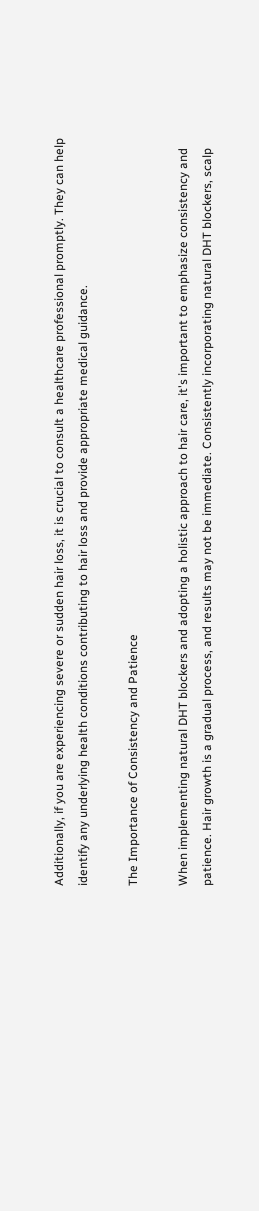Additionally, if you are experiencing severe or sudden hair loss, it is crucial to consult a healthcare professional promptly. They can help identify any underlying health conditions contributing to hair loss and provide appropriate medical guidance.

The Importance of Consistency and Patience

When implementing natural DHT blockers and adopting a holistic approach to hair care, it's important to emphasize consistency and patience. Hair growth is a gradual process, and results may not be immediate. Consistently incorporating natural DHT blockers, scalp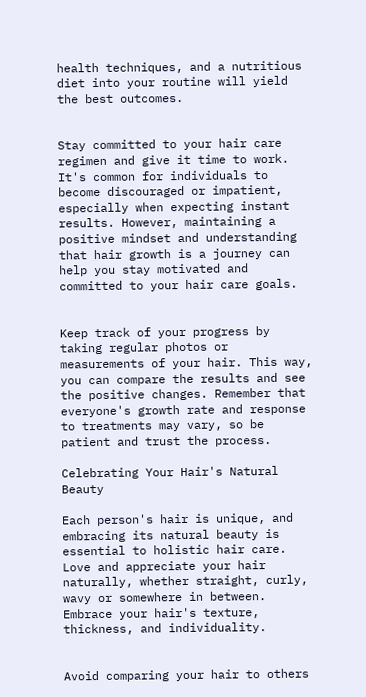health techniques, and a nutritious diet into your routine will yield the best outcomes.


Stay committed to your hair care regimen and give it time to work. It's common for individuals to become discouraged or impatient, especially when expecting instant results. However, maintaining a positive mindset and understanding that hair growth is a journey can help you stay motivated and committed to your hair care goals.


Keep track of your progress by taking regular photos or measurements of your hair. This way, you can compare the results and see the positive changes. Remember that everyone's growth rate and response to treatments may vary, so be patient and trust the process.

Celebrating Your Hair's Natural Beauty

Each person's hair is unique, and embracing its natural beauty is essential to holistic hair care. Love and appreciate your hair naturally, whether straight, curly, wavy or somewhere in between. Embrace your hair's texture, thickness, and individuality.


Avoid comparing your hair to others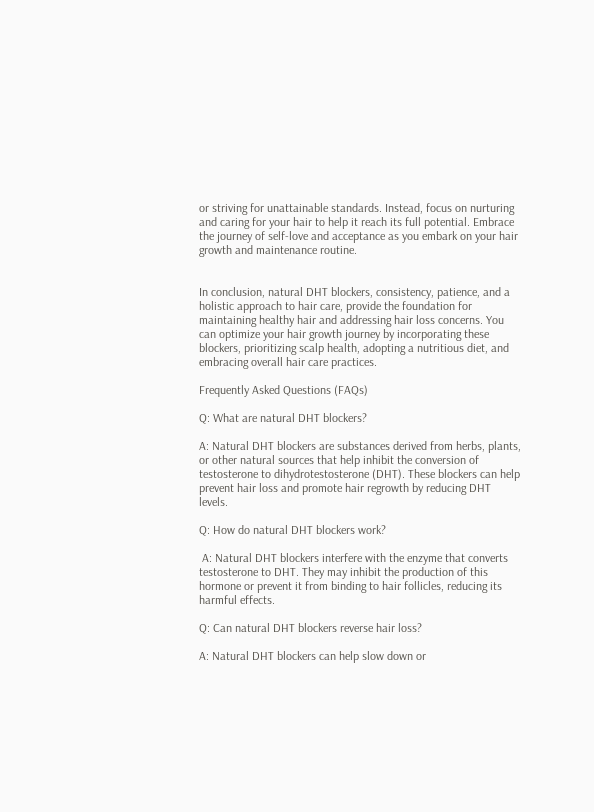or striving for unattainable standards. Instead, focus on nurturing and caring for your hair to help it reach its full potential. Embrace the journey of self-love and acceptance as you embark on your hair growth and maintenance routine.


In conclusion, natural DHT blockers, consistency, patience, and a holistic approach to hair care, provide the foundation for maintaining healthy hair and addressing hair loss concerns. You can optimize your hair growth journey by incorporating these blockers, prioritizing scalp health, adopting a nutritious diet, and embracing overall hair care practices.

Frequently Asked Questions (FAQs)

Q: What are natural DHT blockers?

A: Natural DHT blockers are substances derived from herbs, plants, or other natural sources that help inhibit the conversion of testosterone to dihydrotestosterone (DHT). These blockers can help prevent hair loss and promote hair regrowth by reducing DHT levels.

Q: How do natural DHT blockers work?

 A: Natural DHT blockers interfere with the enzyme that converts testosterone to DHT. They may inhibit the production of this hormone or prevent it from binding to hair follicles, reducing its harmful effects.

Q: Can natural DHT blockers reverse hair loss?

A: Natural DHT blockers can help slow down or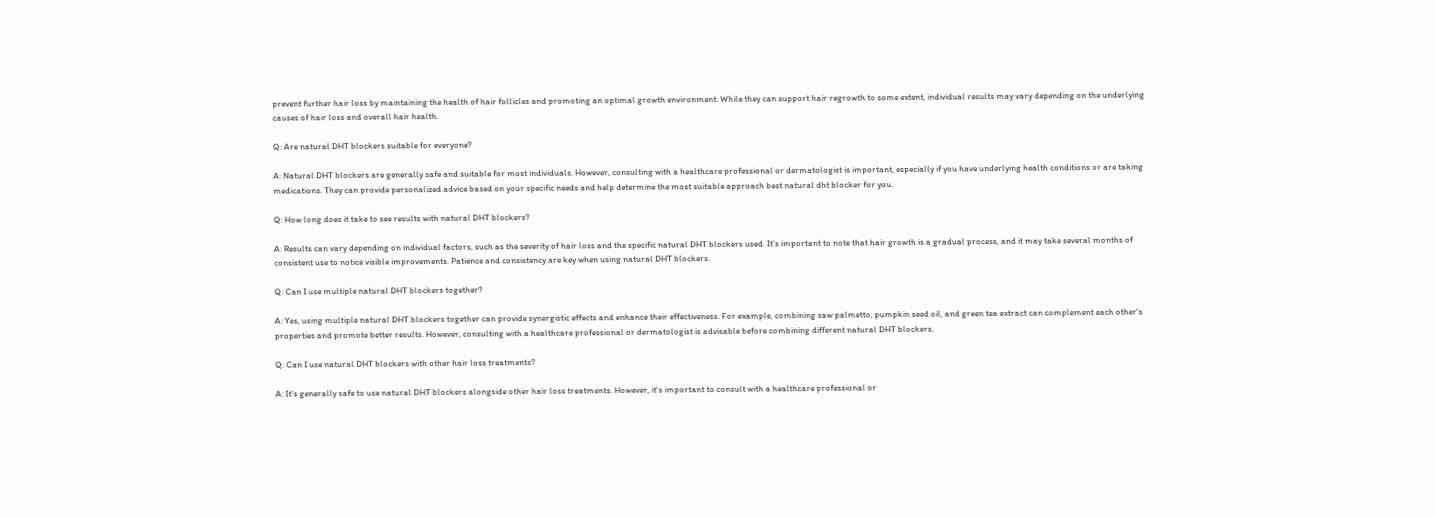prevent further hair loss by maintaining the health of hair follicles and promoting an optimal growth environment. While they can support hair regrowth to some extent, individual results may vary depending on the underlying causes of hair loss and overall hair health.

Q: Are natural DHT blockers suitable for everyone?

A: Natural DHT blockers are generally safe and suitable for most individuals. However, consulting with a healthcare professional or dermatologist is important, especially if you have underlying health conditions or are taking medications. They can provide personalized advice based on your specific needs and help determine the most suitable approach best natural dht blocker for you.

Q: How long does it take to see results with natural DHT blockers?

A: Results can vary depending on individual factors, such as the severity of hair loss and the specific natural DHT blockers used. It's important to note that hair growth is a gradual process, and it may take several months of consistent use to notice visible improvements. Patience and consistency are key when using natural DHT blockers.

Q: Can I use multiple natural DHT blockers together?

A: Yes, using multiple natural DHT blockers together can provide synergistic effects and enhance their effectiveness. For example, combining saw palmetto, pumpkin seed oil, and green tea extract can complement each other's properties and promote better results. However, consulting with a healthcare professional or dermatologist is advisable before combining different natural DHT blockers.

Q: Can I use natural DHT blockers with other hair loss treatments?

A: It's generally safe to use natural DHT blockers alongside other hair loss treatments. However, it's important to consult with a healthcare professional or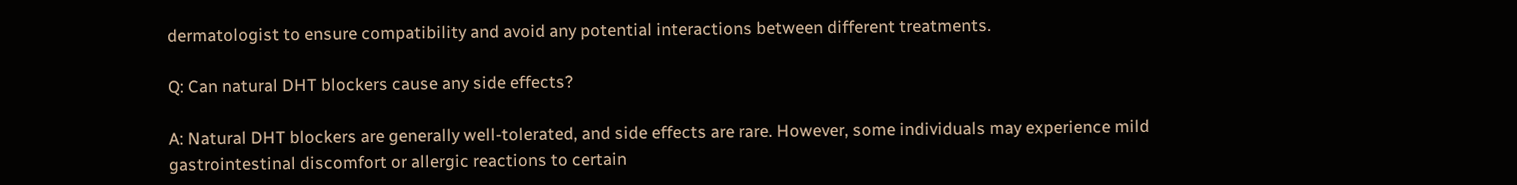dermatologist to ensure compatibility and avoid any potential interactions between different treatments.

Q: Can natural DHT blockers cause any side effects?

A: Natural DHT blockers are generally well-tolerated, and side effects are rare. However, some individuals may experience mild gastrointestinal discomfort or allergic reactions to certain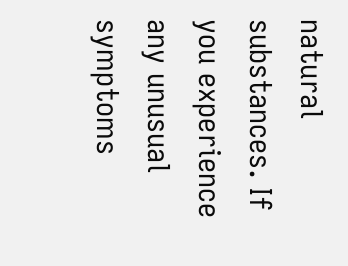natural substances. If you experience any unusual symptoms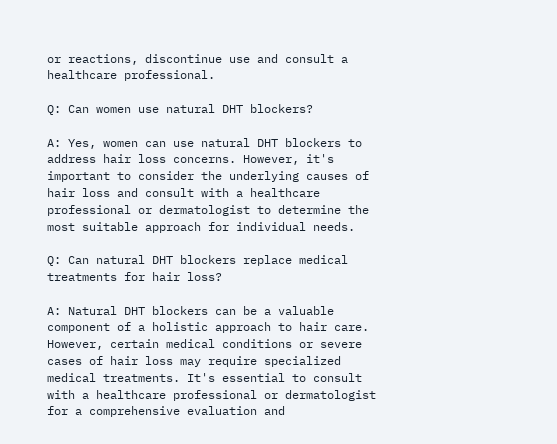or reactions, discontinue use and consult a healthcare professional.

Q: Can women use natural DHT blockers?

A: Yes, women can use natural DHT blockers to address hair loss concerns. However, it's important to consider the underlying causes of hair loss and consult with a healthcare professional or dermatologist to determine the most suitable approach for individual needs.

Q: Can natural DHT blockers replace medical treatments for hair loss?

A: Natural DHT blockers can be a valuable component of a holistic approach to hair care. However, certain medical conditions or severe cases of hair loss may require specialized medical treatments. It's essential to consult with a healthcare professional or dermatologist for a comprehensive evaluation and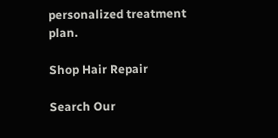personalized treatment plan.

Shop Hair Repair

Search Our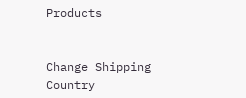Products


Change Shipping Country